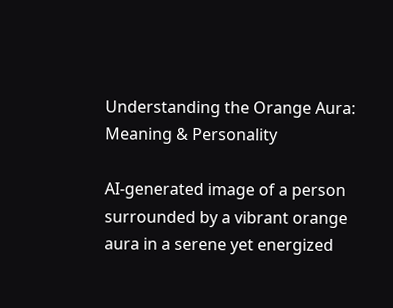Understanding the Orange Aura: Meaning & Personality

AI-generated image of a person surrounded by a vibrant orange aura in a serene yet energized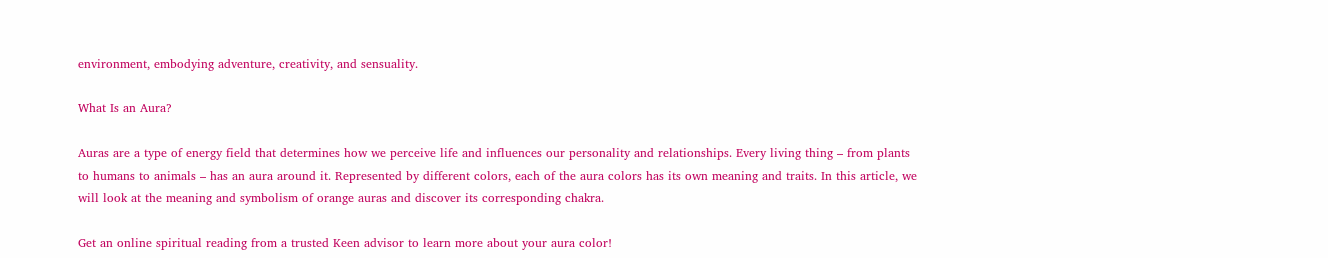environment, embodying adventure, creativity, and sensuality.

What Is an Aura?

Auras are a type of energy field that determines how we perceive life and influences our personality and relationships. Every living thing – from plants to humans to animals – has an aura around it. Represented by different colors, each of the aura colors has its own meaning and traits. In this article, we will look at the meaning and symbolism of orange auras and discover its corresponding chakra.

Get an online spiritual reading from a trusted Keen advisor to learn more about your aura color!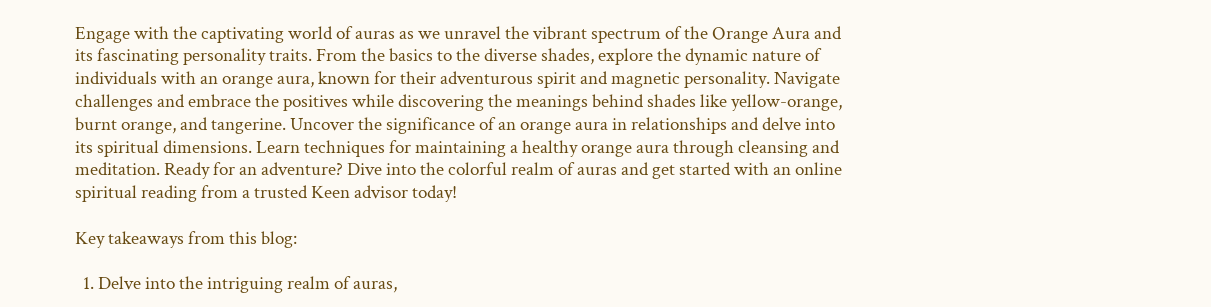Engage with the captivating world of auras as we unravel the vibrant spectrum of the Orange Aura and its fascinating personality traits. From the basics to the diverse shades, explore the dynamic nature of individuals with an orange aura, known for their adventurous spirit and magnetic personality. Navigate challenges and embrace the positives while discovering the meanings behind shades like yellow-orange, burnt orange, and tangerine. Uncover the significance of an orange aura in relationships and delve into its spiritual dimensions. Learn techniques for maintaining a healthy orange aura through cleansing and meditation. Ready for an adventure? Dive into the colorful realm of auras and get started with an online spiritual reading from a trusted Keen advisor today!

Key takeaways from this blog:

  1. Delve into the intriguing realm of auras,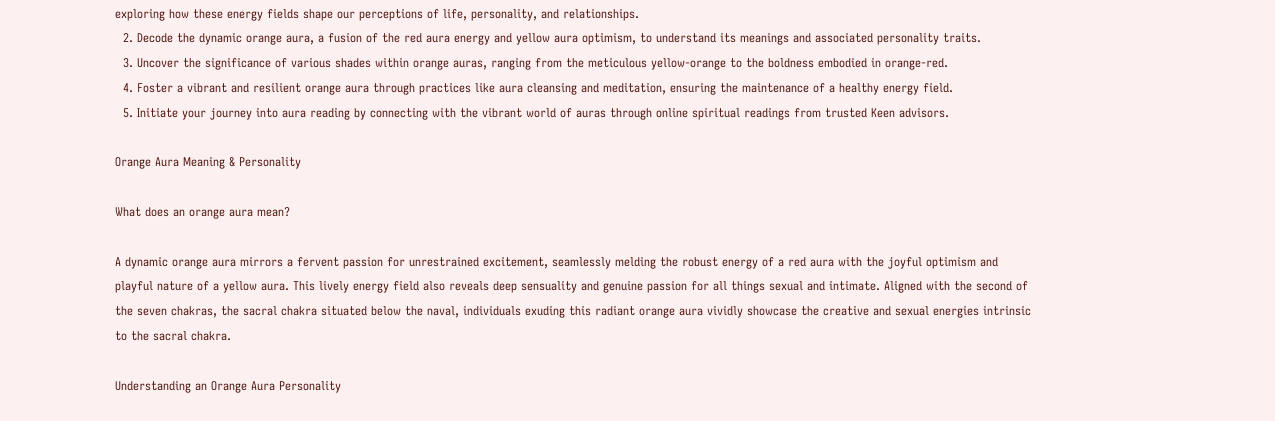exploring how these energy fields shape our perceptions of life, personality, and relationships.
  2. Decode the dynamic orange aura, a fusion of the red aura energy and yellow aura optimism, to understand its meanings and associated personality traits.
  3. Uncover the significance of various shades within orange auras, ranging from the meticulous yellow-orange to the boldness embodied in orange-red.
  4. Foster a vibrant and resilient orange aura through practices like aura cleansing and meditation, ensuring the maintenance of a healthy energy field.
  5. Initiate your journey into aura reading by connecting with the vibrant world of auras through online spiritual readings from trusted Keen advisors.

Orange Aura Meaning & Personality

What does an orange aura mean?

A dynamic orange aura mirrors a fervent passion for unrestrained excitement, seamlessly melding the robust energy of a red aura with the joyful optimism and playful nature of a yellow aura. This lively energy field also reveals deep sensuality and genuine passion for all things sexual and intimate. Aligned with the second of the seven chakras, the sacral chakra situated below the naval, individuals exuding this radiant orange aura vividly showcase the creative and sexual energies intrinsic to the sacral chakra.

Understanding an Orange Aura Personality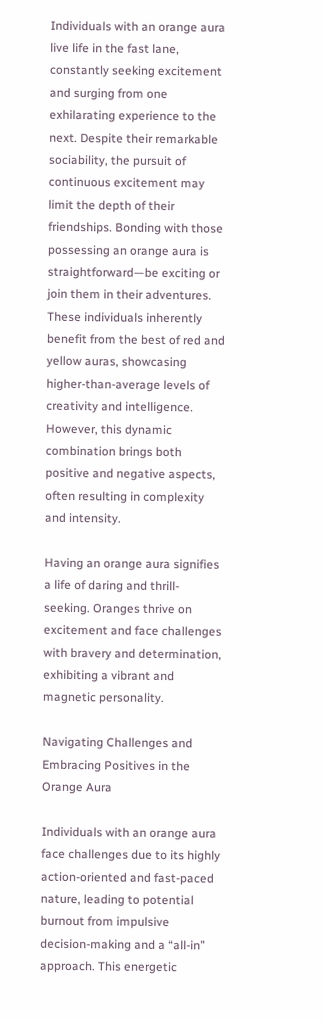Individuals with an orange aura live life in the fast lane, constantly seeking excitement and surging from one exhilarating experience to the next. Despite their remarkable sociability, the pursuit of continuous excitement may limit the depth of their friendships. Bonding with those possessing an orange aura is straightforward—be exciting or join them in their adventures. These individuals inherently benefit from the best of red and yellow auras, showcasing higher-than-average levels of creativity and intelligence. However, this dynamic combination brings both positive and negative aspects, often resulting in complexity and intensity.

Having an orange aura signifies a life of daring and thrill-seeking. Oranges thrive on excitement and face challenges with bravery and determination, exhibiting a vibrant and magnetic personality.

Navigating Challenges and Embracing Positives in the Orange Aura

Individuals with an orange aura face challenges due to its highly action-oriented and fast-paced nature, leading to potential burnout from impulsive decision-making and a “all-in” approach. This energetic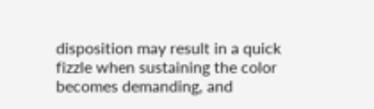disposition may result in a quick fizzle when sustaining the color becomes demanding, and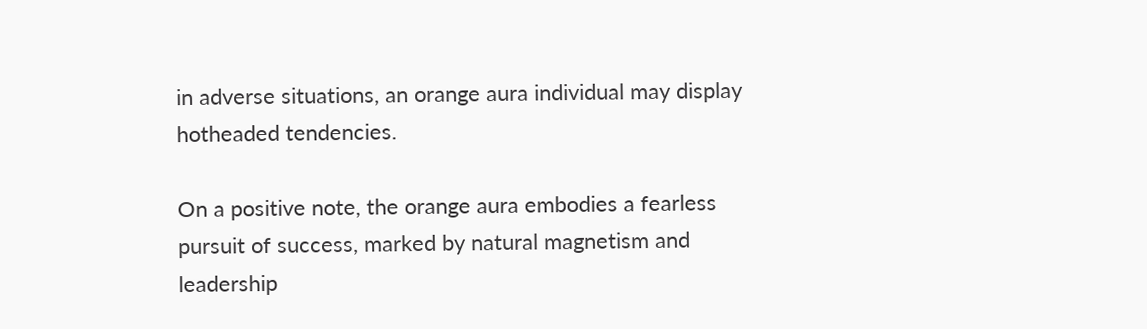in adverse situations, an orange aura individual may display hotheaded tendencies.

On a positive note, the orange aura embodies a fearless pursuit of success, marked by natural magnetism and leadership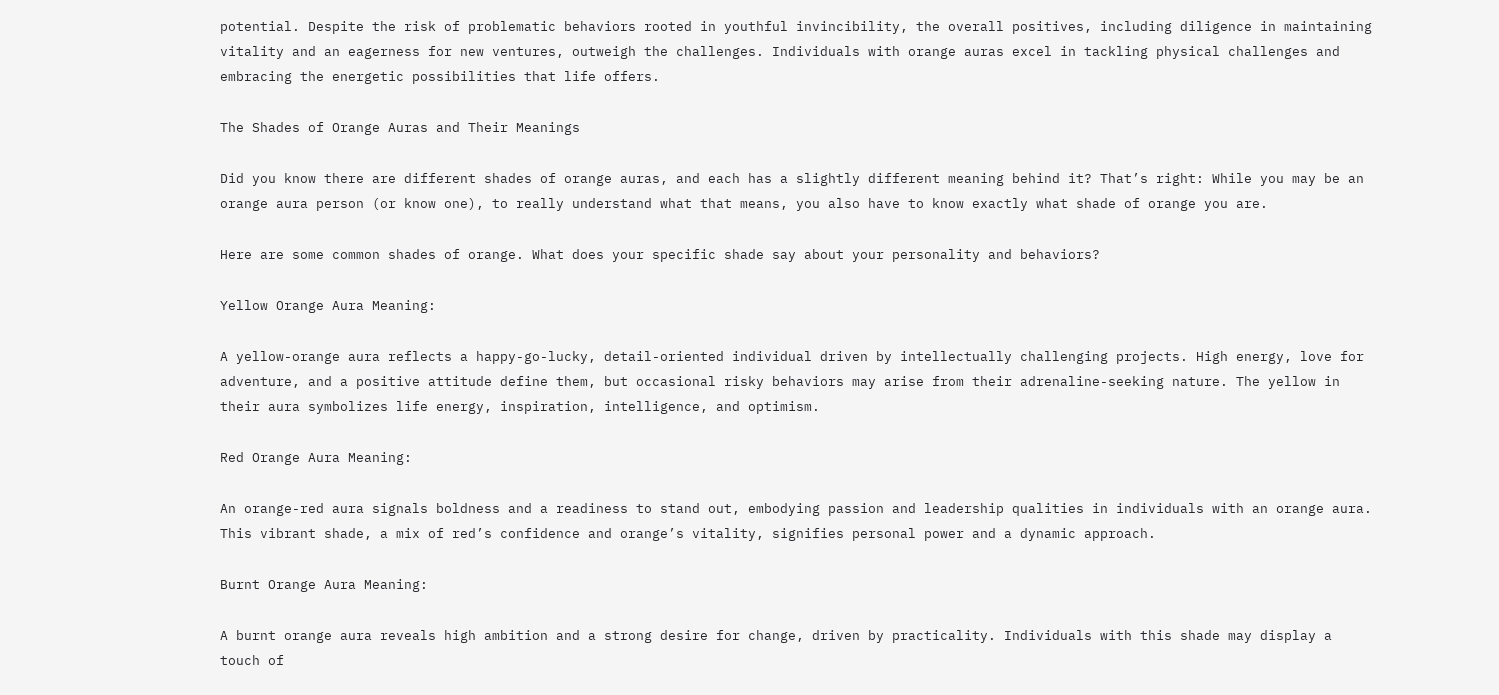potential. Despite the risk of problematic behaviors rooted in youthful invincibility, the overall positives, including diligence in maintaining vitality and an eagerness for new ventures, outweigh the challenges. Individuals with orange auras excel in tackling physical challenges and embracing the energetic possibilities that life offers.

The Shades of Orange Auras and Their Meanings

Did you know there are different shades of orange auras, and each has a slightly different meaning behind it? That’s right: While you may be an orange aura person (or know one), to really understand what that means, you also have to know exactly what shade of orange you are.

Here are some common shades of orange. What does your specific shade say about your personality and behaviors?

Yellow Orange Aura Meaning:

A yellow-orange aura reflects a happy-go-lucky, detail-oriented individual driven by intellectually challenging projects. High energy, love for adventure, and a positive attitude define them, but occasional risky behaviors may arise from their adrenaline-seeking nature. The yellow in their aura symbolizes life energy, inspiration, intelligence, and optimism.

Red Orange Aura Meaning:

An orange-red aura signals boldness and a readiness to stand out, embodying passion and leadership qualities in individuals with an orange aura. This vibrant shade, a mix of red’s confidence and orange’s vitality, signifies personal power and a dynamic approach.

Burnt Orange Aura Meaning:

A burnt orange aura reveals high ambition and a strong desire for change, driven by practicality. Individuals with this shade may display a touch of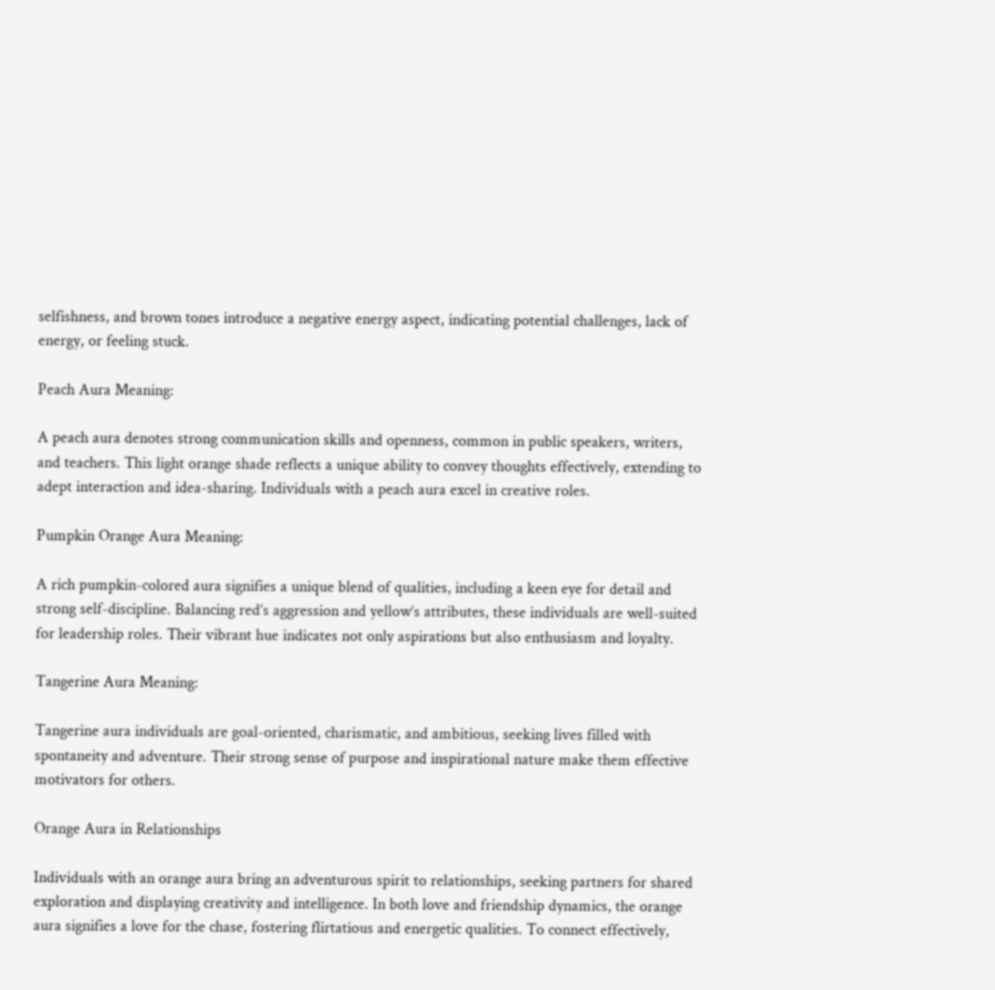selfishness, and brown tones introduce a negative energy aspect, indicating potential challenges, lack of energy, or feeling stuck.

Peach Aura Meaning:

A peach aura denotes strong communication skills and openness, common in public speakers, writers, and teachers. This light orange shade reflects a unique ability to convey thoughts effectively, extending to adept interaction and idea-sharing. Individuals with a peach aura excel in creative roles.

Pumpkin Orange Aura Meaning:

A rich pumpkin-colored aura signifies a unique blend of qualities, including a keen eye for detail and strong self-discipline. Balancing red’s aggression and yellow’s attributes, these individuals are well-suited for leadership roles. Their vibrant hue indicates not only aspirations but also enthusiasm and loyalty.

Tangerine Aura Meaning:

Tangerine aura individuals are goal-oriented, charismatic, and ambitious, seeking lives filled with spontaneity and adventure. Their strong sense of purpose and inspirational nature make them effective motivators for others.

Orange Aura in Relationships

Individuals with an orange aura bring an adventurous spirit to relationships, seeking partners for shared exploration and displaying creativity and intelligence. In both love and friendship dynamics, the orange aura signifies a love for the chase, fostering flirtatious and energetic qualities. To connect effectively,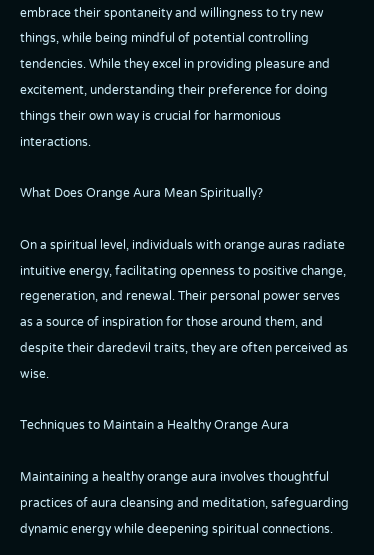embrace their spontaneity and willingness to try new things, while being mindful of potential controlling tendencies. While they excel in providing pleasure and excitement, understanding their preference for doing things their own way is crucial for harmonious interactions.

What Does Orange Aura Mean Spiritually?

On a spiritual level, individuals with orange auras radiate intuitive energy, facilitating openness to positive change, regeneration, and renewal. Their personal power serves as a source of inspiration for those around them, and despite their daredevil traits, they are often perceived as wise.

Techniques to Maintain a Healthy Orange Aura

Maintaining a healthy orange aura involves thoughtful practices of aura cleansing and meditation, safeguarding dynamic energy while deepening spiritual connections.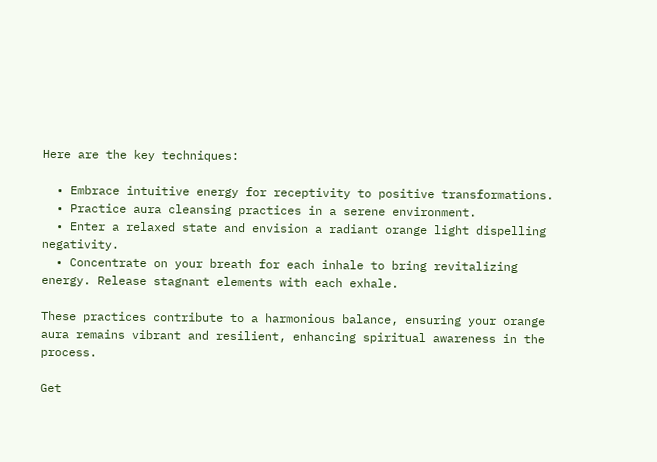Here are the key techniques:

  • Embrace intuitive energy for receptivity to positive transformations.
  • Practice aura cleansing practices in a serene environment.
  • Enter a relaxed state and envision a radiant orange light dispelling negativity.
  • Concentrate on your breath for each inhale to bring revitalizing energy. Release stagnant elements with each exhale.

These practices contribute to a harmonious balance, ensuring your orange aura remains vibrant and resilient, enhancing spiritual awareness in the process.

Get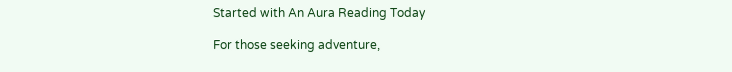Started with An Aura Reading Today

For those seeking adventure,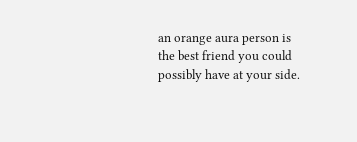an orange aura person is the best friend you could possibly have at your side.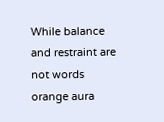While balance and restraint are not words orange aura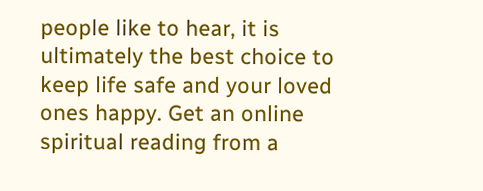people like to hear, it is ultimately the best choice to keep life safe and your loved ones happy. Get an online spiritual reading from a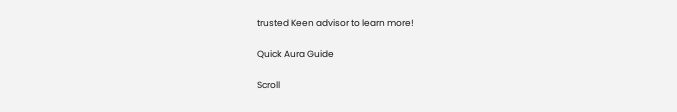trusted Keen advisor to learn more!

Quick Aura Guide

Scroll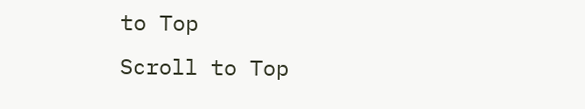to Top
Scroll to Top